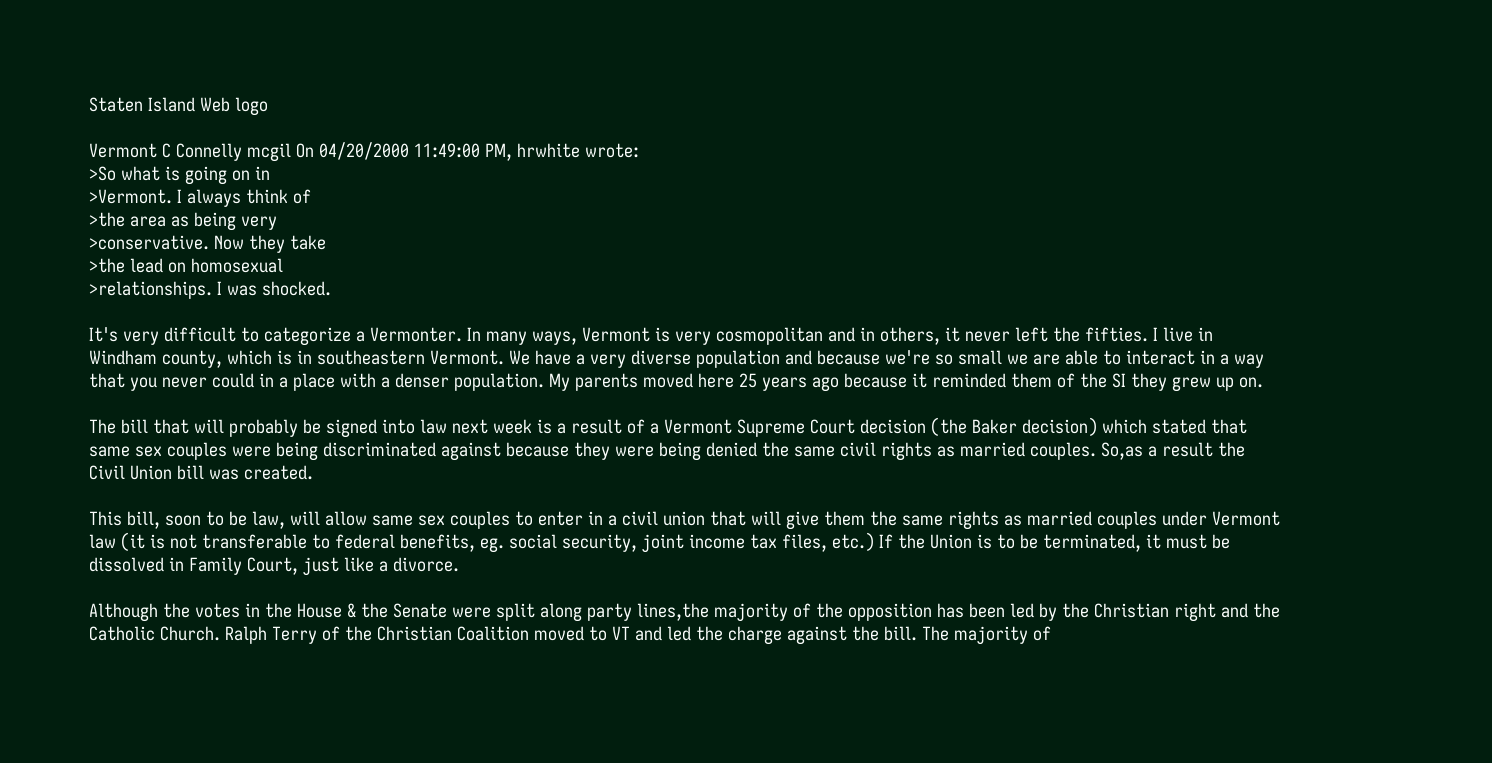Staten Island Web logo

Vermont C Connelly mcgil On 04/20/2000 11:49:00 PM, hrwhite wrote:
>So what is going on in
>Vermont. I always think of
>the area as being very
>conservative. Now they take
>the lead on homosexual
>relationships. I was shocked.

It's very difficult to categorize a Vermonter. In many ways, Vermont is very cosmopolitan and in others, it never left the fifties. I live in Windham county, which is in southeastern Vermont. We have a very diverse population and because we're so small we are able to interact in a way that you never could in a place with a denser population. My parents moved here 25 years ago because it reminded them of the SI they grew up on.

The bill that will probably be signed into law next week is a result of a Vermont Supreme Court decision (the Baker decision) which stated that same sex couples were being discriminated against because they were being denied the same civil rights as married couples. So,as a result the Civil Union bill was created.

This bill, soon to be law, will allow same sex couples to enter in a civil union that will give them the same rights as married couples under Vermont law (it is not transferable to federal benefits, eg. social security, joint income tax files, etc.) If the Union is to be terminated, it must be dissolved in Family Court, just like a divorce.

Although the votes in the House & the Senate were split along party lines,the majority of the opposition has been led by the Christian right and the Catholic Church. Ralph Terry of the Christian Coalition moved to VT and led the charge against the bill. The majority of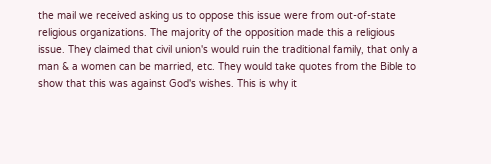the mail we received asking us to oppose this issue were from out-of-state religious organizations. The majority of the opposition made this a religious issue. They claimed that civil union's would ruin the traditional family, that only a man & a women can be married, etc. They would take quotes from the Bible to show that this was against God's wishes. This is why it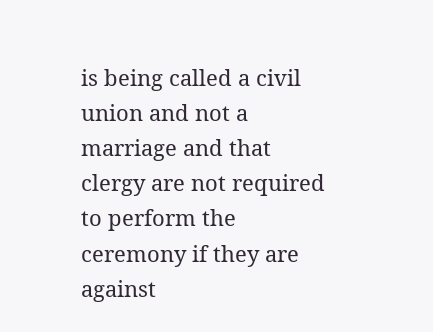is being called a civil union and not a marriage and that clergy are not required to perform the ceremony if they are against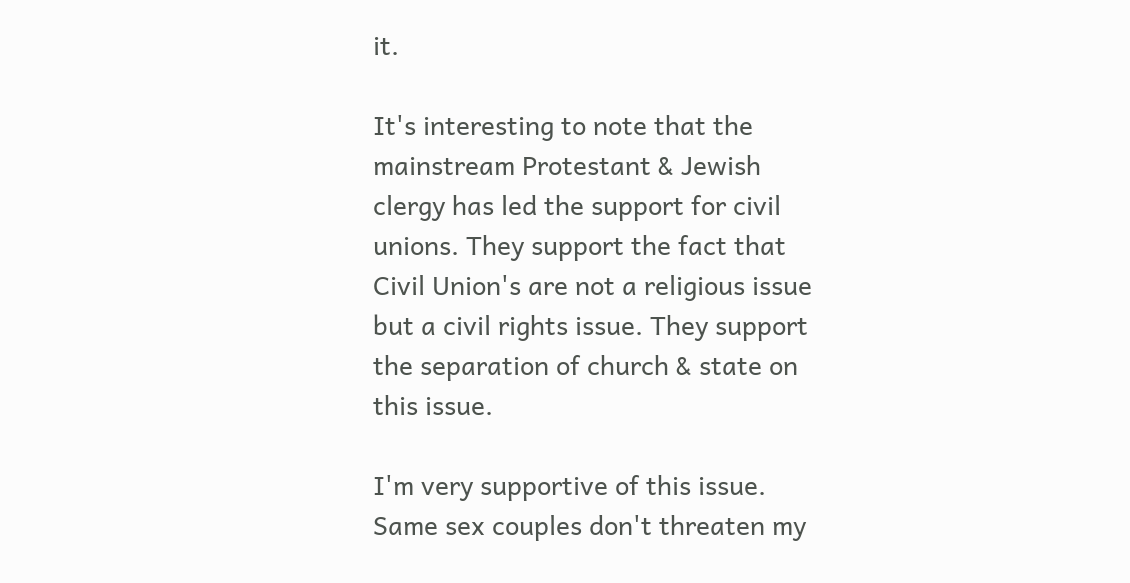it.

It's interesting to note that the mainstream Protestant & Jewish clergy has led the support for civil unions. They support the fact that Civil Union's are not a religious issue but a civil rights issue. They support the separation of church & state on this issue.

I'm very supportive of this issue. Same sex couples don't threaten my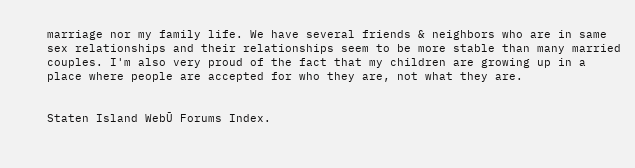marriage nor my family life. We have several friends & neighbors who are in same sex relationships and their relationships seem to be more stable than many married couples. I'm also very proud of the fact that my children are growing up in a place where people are accepted for who they are, not what they are.


Staten Island WebŪ Forums Index.